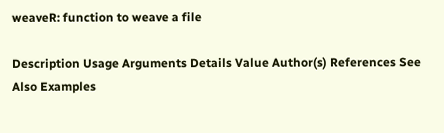weaveR: function to weave a file

Description Usage Arguments Details Value Author(s) References See Also Examples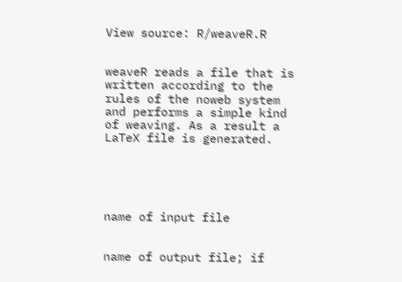View source: R/weaveR.R


weaveR reads a file that is written according to the rules of the noweb system and performs a simple kind of weaving. As a result a LaTeX file is generated.





name of input file


name of output file; if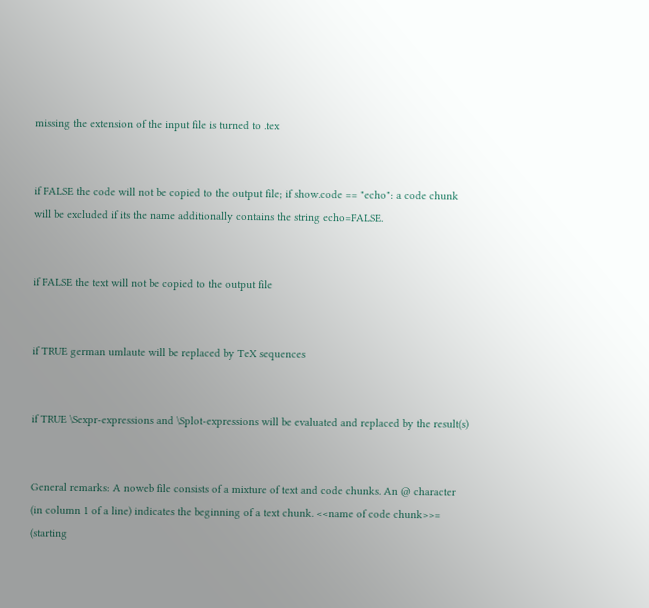missing the extension of the input file is turned to .tex


if FALSE the code will not be copied to the output file; if show.code == "echo": a code chunk will be excluded if its the name additionally contains the string echo=FALSE.


if FALSE the text will not be copied to the output file


if TRUE german umlaute will be replaced by TeX sequences


if TRUE \Sexpr-expressions and \Splot-expressions will be evaluated and replaced by the result(s)


General remarks: A noweb file consists of a mixture of text and code chunks. An @ character (in column 1 of a line) indicates the beginning of a text chunk. <<name of code chunk>>= (starting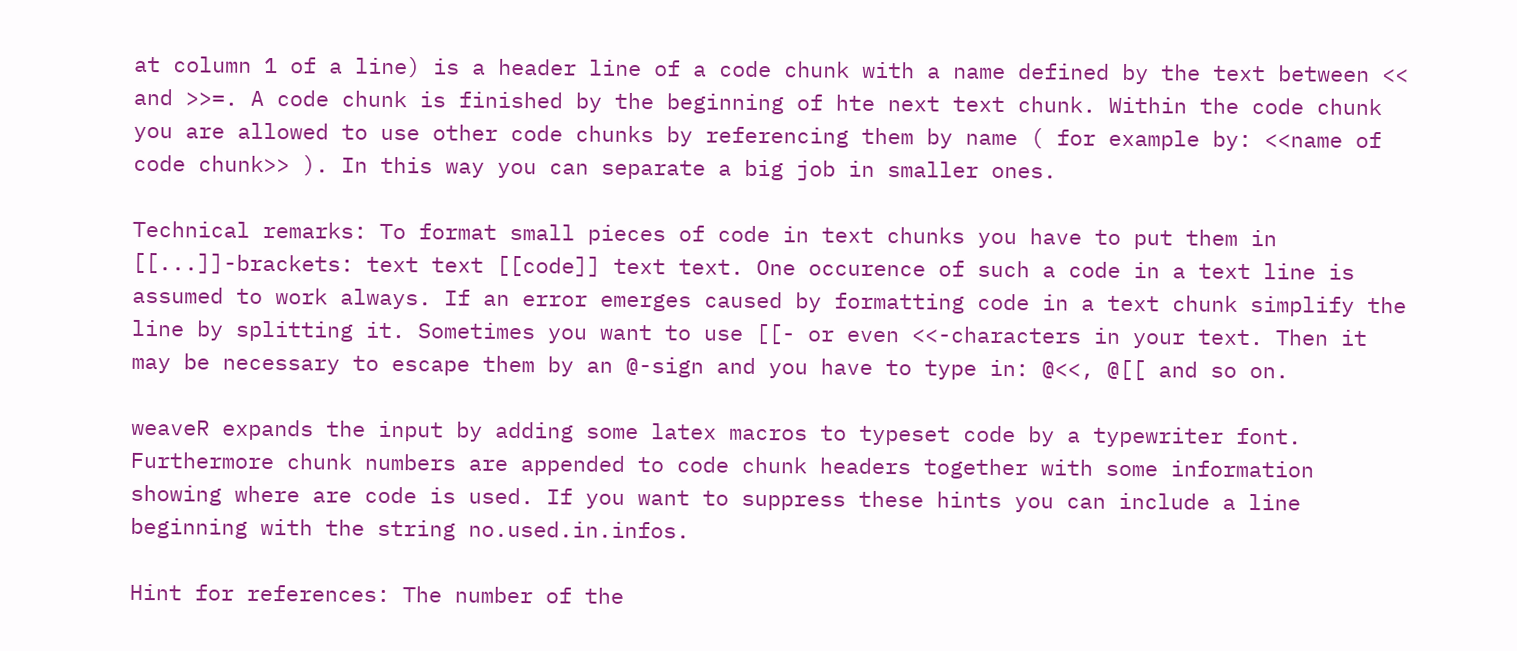at column 1 of a line) is a header line of a code chunk with a name defined by the text between << and >>=. A code chunk is finished by the beginning of hte next text chunk. Within the code chunk you are allowed to use other code chunks by referencing them by name ( for example by: <<name of code chunk>> ). In this way you can separate a big job in smaller ones.

Technical remarks: To format small pieces of code in text chunks you have to put them in [[...]]-brackets: text text [[code]] text text. One occurence of such a code in a text line is assumed to work always. If an error emerges caused by formatting code in a text chunk simplify the line by splitting it. Sometimes you want to use [[- or even <<-characters in your text. Then it may be necessary to escape them by an @-sign and you have to type in: @<<, @[[ and so on.

weaveR expands the input by adding some latex macros to typeset code by a typewriter font. Furthermore chunk numbers are appended to code chunk headers together with some information showing where are code is used. If you want to suppress these hints you can include a line beginning with the string no.used.in.infos.

Hint for references: The number of the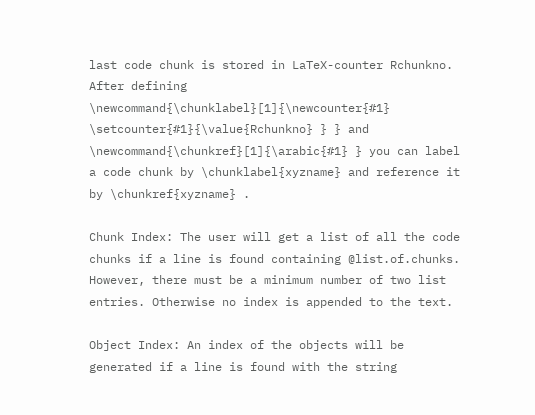last code chunk is stored in LaTeX-counter Rchunkno. After defining \newcommand{\chunklabel}[1]{\newcounter{#1} \setcounter{#1}{\value{Rchunkno} } } and \newcommand{\chunkref}[1]{\arabic{#1} } you can label a code chunk by \chunklabel{xyzname} and reference it by \chunkref{xyzname} .

Chunk Index: The user will get a list of all the code chunks if a line is found containing @list.of.chunks. However, there must be a minimum number of two list entries. Otherwise no index is appended to the text.

Object Index: An index of the objects will be generated if a line is found with the string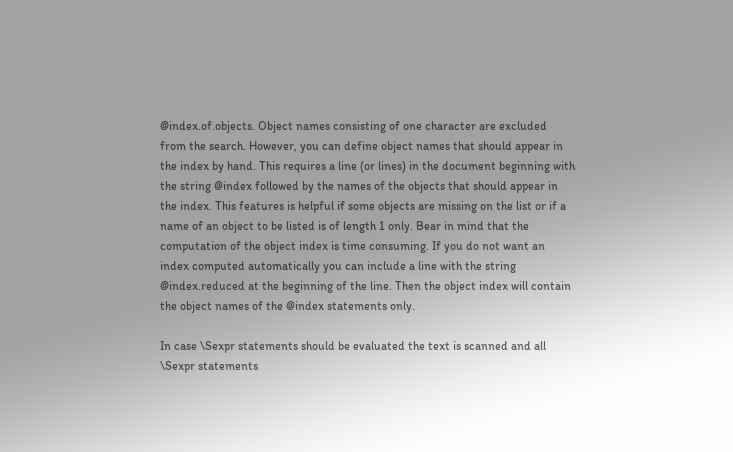@index.of.objects. Object names consisting of one character are excluded from the search. However, you can define object names that should appear in the index by hand. This requires a line (or lines) in the document beginning with the string @index followed by the names of the objects that should appear in the index. This features is helpful if some objects are missing on the list or if a name of an object to be listed is of length 1 only. Bear in mind that the computation of the object index is time consuming. If you do not want an index computed automatically you can include a line with the string @index.reduced at the beginning of the line. Then the object index will contain the object names of the @index statements only.

In case \Sexpr statements should be evaluated the text is scanned and all \Sexpr statements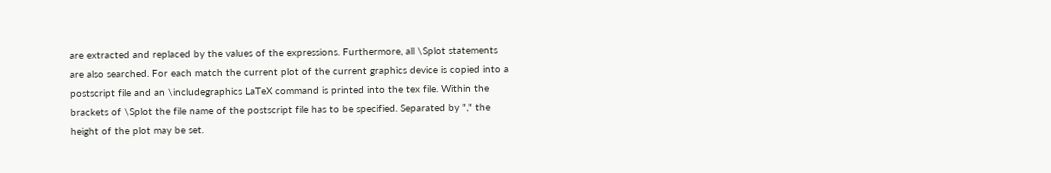are extracted and replaced by the values of the expressions. Furthermore, all \Splot statements are also searched. For each match the current plot of the current graphics device is copied into a postscript file and an \includegraphics LaTeX command is printed into the tex file. Within the brackets of \Splot the file name of the postscript file has to be specified. Separated by "," the height of the plot may be set.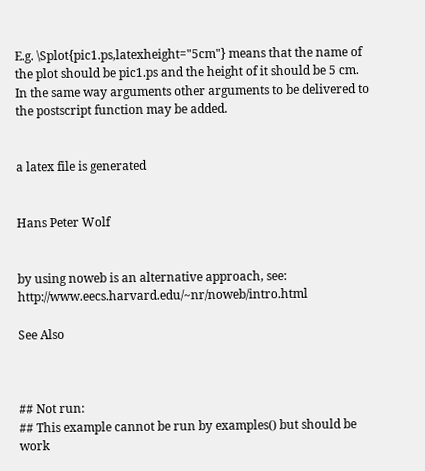E.g. \Splot{pic1.ps,latexheight="5cm"} means that the name of the plot should be pic1.ps and the height of it should be 5 cm. In the same way arguments other arguments to be delivered to the postscript function may be added.


a latex file is generated


Hans Peter Wolf


by using noweb is an alternative approach, see: http://www.eecs.harvard.edu/~nr/noweb/intro.html

See Also



## Not run:
## This example cannot be run by examples() but should be work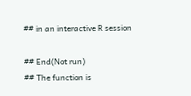## in an interactive R session

## End(Not run)
## The function is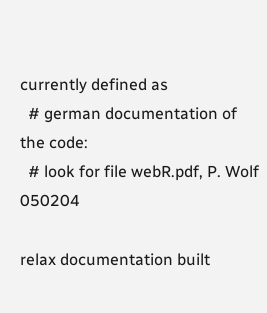currently defined as
  # german documentation of the code:
  # look for file webR.pdf, P. Wolf 050204

relax documentation built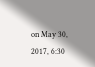on May 30, 2017, 6:30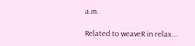a.m.

Related to weaveR in relax...